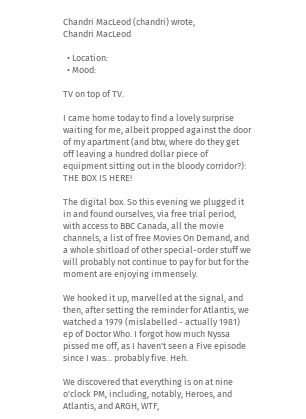Chandri MacLeod (chandri) wrote,
Chandri MacLeod

  • Location:
  • Mood:

TV on top of TV.

I came home today to find a lovely surprise waiting for me, albeit propped against the door of my apartment (and btw, where do they get off leaving a hundred dollar piece of equipment sitting out in the bloody corridor?): THE BOX IS HERE!

The digital box. So this evening we plugged it in and found ourselves, via free trial period, with access to BBC Canada, all the movie channels, a list of free Movies On Demand, and a whole shitload of other special-order stuff we will probably not continue to pay for but for the moment are enjoying immensely.

We hooked it up, marvelled at the signal, and then, after setting the reminder for Atlantis, we watched a 1979 (mislabelled - actually 1981) ep of Doctor Who. I forgot how much Nyssa pissed me off, as I haven't seen a Five episode since I was... probably five. Heh.

We discovered that everything is on at nine o'clock PM, including, notably, Heroes, and Atlantis, and ARGH, WTF,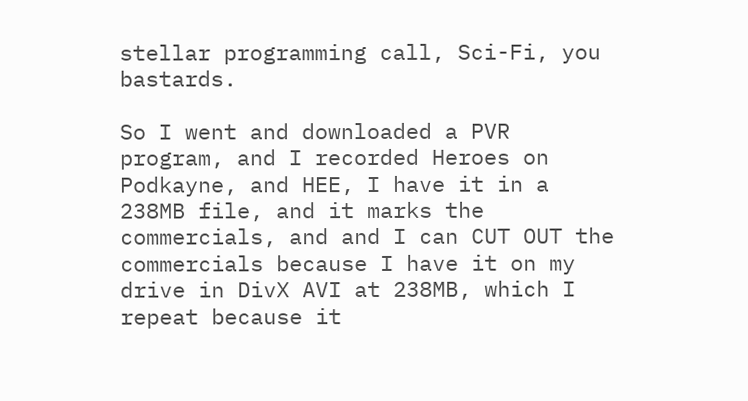stellar programming call, Sci-Fi, you bastards.

So I went and downloaded a PVR program, and I recorded Heroes on Podkayne, and HEE, I have it in a 238MB file, and it marks the commercials, and and I can CUT OUT the commercials because I have it on my drive in DivX AVI at 238MB, which I repeat because it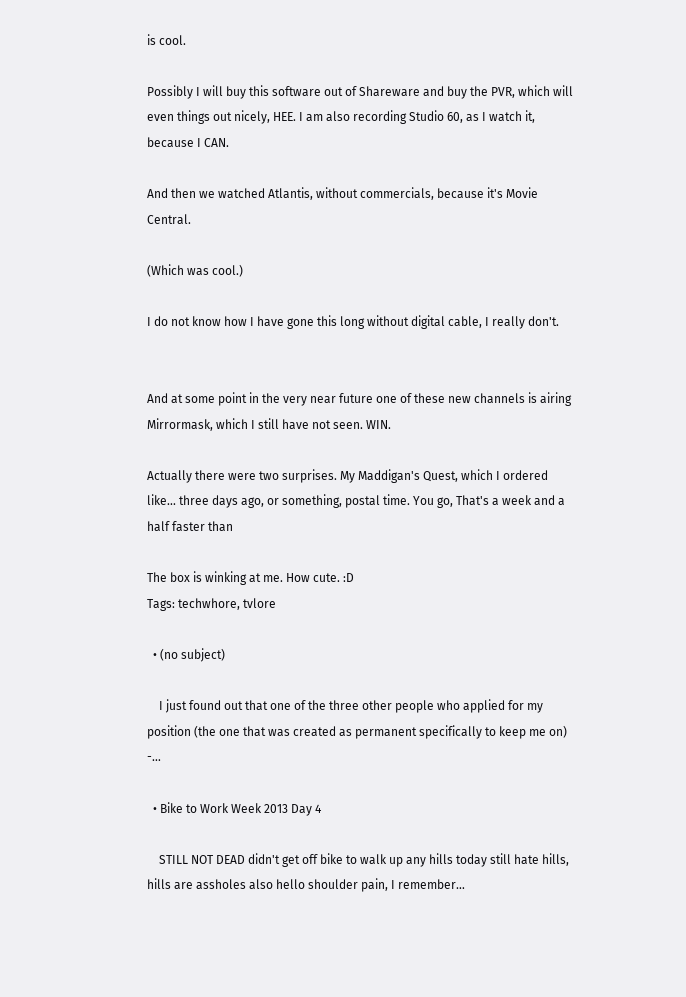is cool.

Possibly I will buy this software out of Shareware and buy the PVR, which will even things out nicely, HEE. I am also recording Studio 60, as I watch it, because I CAN.

And then we watched Atlantis, without commercials, because it's Movie Central.

(Which was cool.)

I do not know how I have gone this long without digital cable, I really don't.


And at some point in the very near future one of these new channels is airing Mirrormask, which I still have not seen. WIN.

Actually there were two surprises. My Maddigan's Quest, which I ordered like... three days ago, or something, postal time. You go, That's a week and a half faster than

The box is winking at me. How cute. :D
Tags: techwhore, tvlore

  • (no subject)

    I just found out that one of the three other people who applied for my position (the one that was created as permanent specifically to keep me on) -…

  • Bike to Work Week 2013 Day 4

    STILL NOT DEAD didn't get off bike to walk up any hills today still hate hills, hills are assholes also hello shoulder pain, I remember…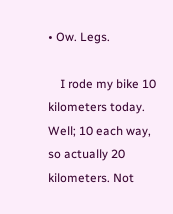• Ow. Legs.

    I rode my bike 10 kilometers today. Well; 10 each way, so actually 20 kilometers. Not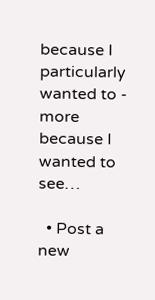because I particularly wanted to - more because I wanted to see…

  • Post a new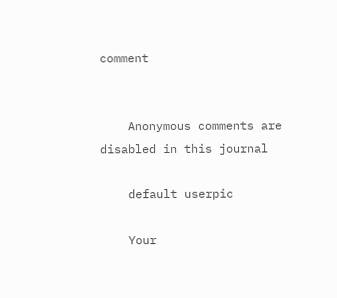comment


    Anonymous comments are disabled in this journal

    default userpic

    Your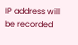IP address will be recorded